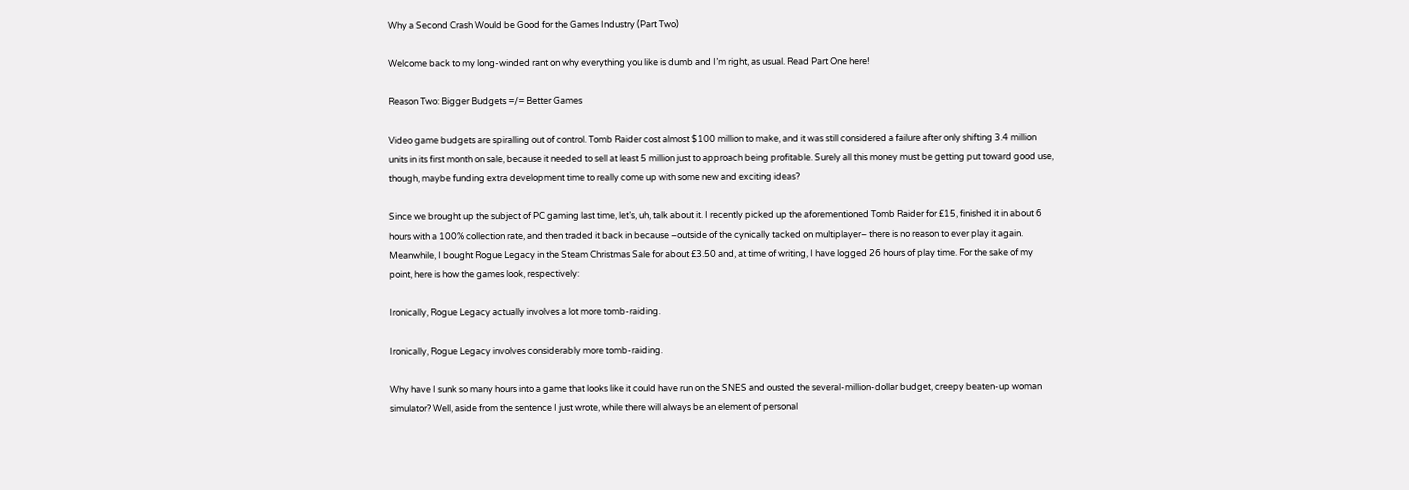Why a Second Crash Would be Good for the Games Industry (Part Two)

Welcome back to my long-winded rant on why everything you like is dumb and I’m right, as usual. Read Part One here!

Reason Two: Bigger Budgets =/= Better Games

Video game budgets are spiralling out of control. Tomb Raider cost almost $100 million to make, and it was still considered a failure after only shifting 3.4 million units in its first month on sale, because it needed to sell at least 5 million just to approach being profitable. Surely all this money must be getting put toward good use, though, maybe funding extra development time to really come up with some new and exciting ideas?

Since we brought up the subject of PC gaming last time, let’s, uh, talk about it. I recently picked up the aforementioned Tomb Raider for £15, finished it in about 6 hours with a 100% collection rate, and then traded it back in because –outside of the cynically tacked on multiplayer– there is no reason to ever play it again. Meanwhile, I bought Rogue Legacy in the Steam Christmas Sale for about £3.50 and, at time of writing, I have logged 26 hours of play time. For the sake of my point, here is how the games look, respectively:

Ironically, Rogue Legacy actually involves a lot more tomb-raiding.

Ironically, Rogue Legacy involves considerably more tomb-raiding.

Why have I sunk so many hours into a game that looks like it could have run on the SNES and ousted the several-million-dollar budget, creepy beaten-up woman simulator? Well, aside from the sentence I just wrote, while there will always be an element of personal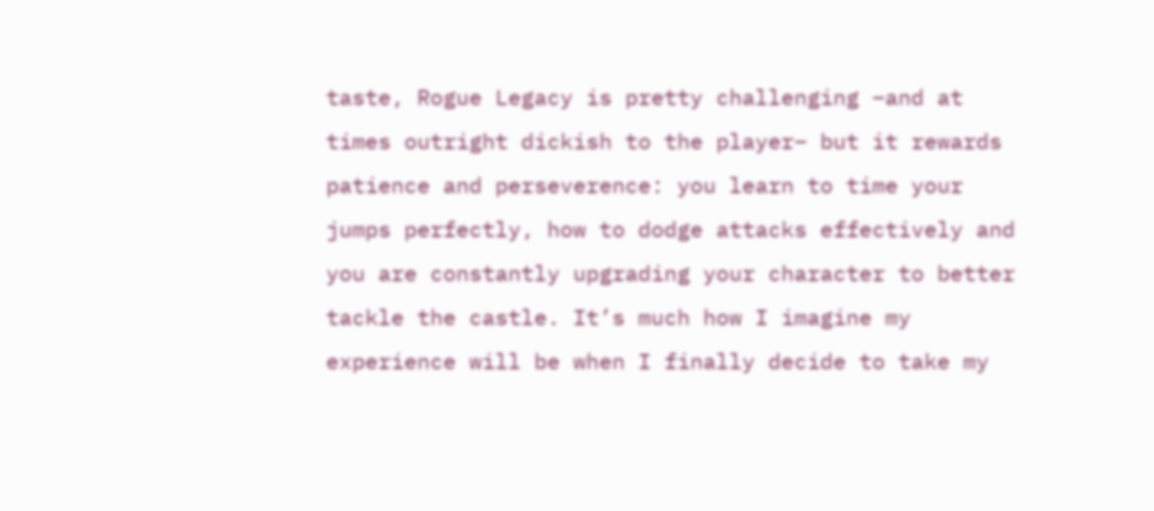taste, Rogue Legacy is pretty challenging –and at times outright dickish to the player– but it rewards patience and perseverence: you learn to time your jumps perfectly, how to dodge attacks effectively and you are constantly upgrading your character to better tackle the castle. It’s much how I imagine my experience will be when I finally decide to take my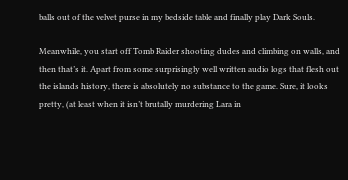balls out of the velvet purse in my bedside table and finally play Dark Souls.

Meanwhile, you start off Tomb Raider shooting dudes and climbing on walls, and then that’s it. Apart from some surprisingly well written audio logs that flesh out the islands history, there is absolutely no substance to the game. Sure, it looks pretty, (at least when it isn’t brutally murdering Lara in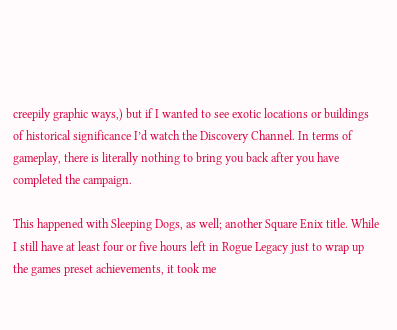creepily graphic ways,) but if I wanted to see exotic locations or buildings of historical significance I’d watch the Discovery Channel. In terms of gameplay, there is literally nothing to bring you back after you have completed the campaign.

This happened with Sleeping Dogs, as well; another Square Enix title. While I still have at least four or five hours left in Rogue Legacy just to wrap up the games preset achievements, it took me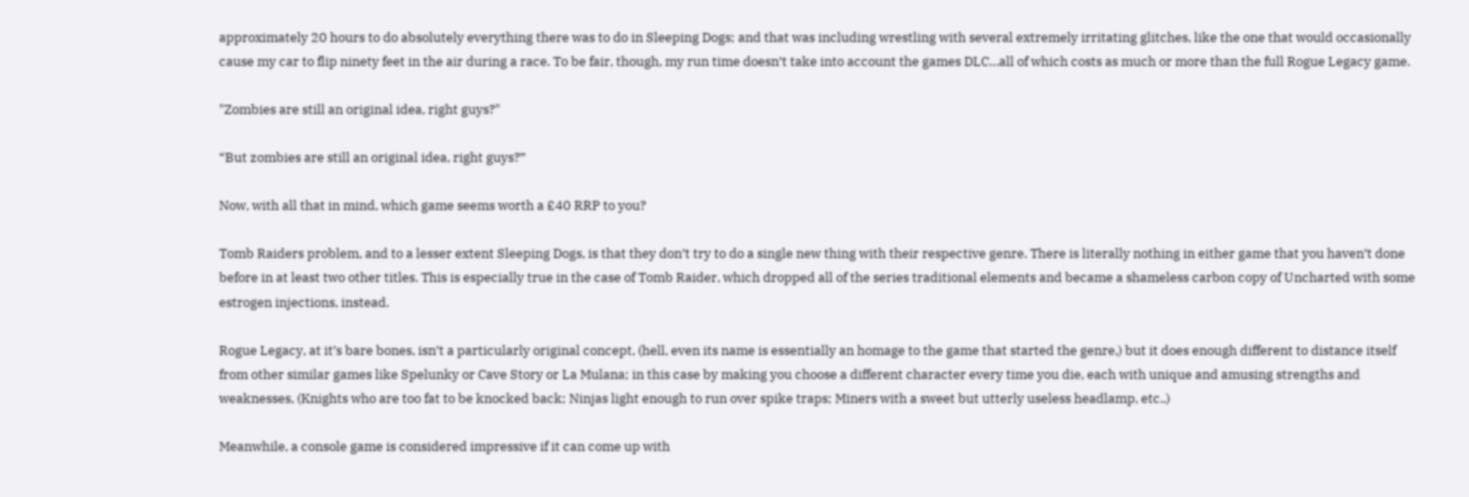approximately 20 hours to do absolutely everything there was to do in Sleeping Dogs; and that was including wrestling with several extremely irritating glitches, like the one that would occasionally cause my car to flip ninety feet in the air during a race. To be fair, though, my run time doesn’t take into account the games DLC…all of which costs as much or more than the full Rogue Legacy game.

"Zombies are still an original idea, right guys?"

“But zombies are still an original idea, right guys?”

Now, with all that in mind, which game seems worth a £40 RRP to you?

Tomb Raiders problem, and to a lesser extent Sleeping Dogs, is that they don’t try to do a single new thing with their respective genre. There is literally nothing in either game that you haven’t done before in at least two other titles. This is especially true in the case of Tomb Raider, which dropped all of the series traditional elements and became a shameless carbon copy of Uncharted with some estrogen injections, instead.

Rogue Legacy, at it’s bare bones, isn’t a particularly original concept, (hell, even its name is essentially an homage to the game that started the genre,) but it does enough different to distance itself from other similar games like Spelunky or Cave Story or La Mulana; in this case by making you choose a different character every time you die, each with unique and amusing strengths and weaknesses, (Knights who are too fat to be knocked back; Ninjas light enough to run over spike traps; Miners with a sweet but utterly useless headlamp, etc..)

Meanwhile, a console game is considered impressive if it can come up with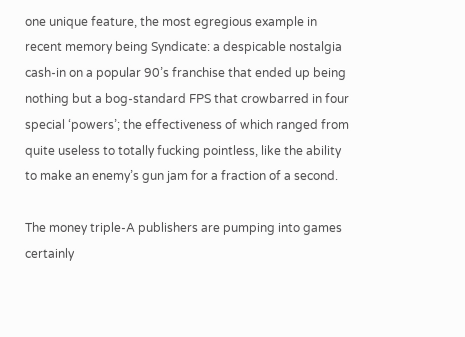one unique feature, the most egregious example in recent memory being Syndicate: a despicable nostalgia cash-in on a popular 90’s franchise that ended up being nothing but a bog-standard FPS that crowbarred in four special ‘powers’; the effectiveness of which ranged from quite useless to totally fucking pointless, like the ability to make an enemy’s gun jam for a fraction of a second.

The money triple-A publishers are pumping into games certainly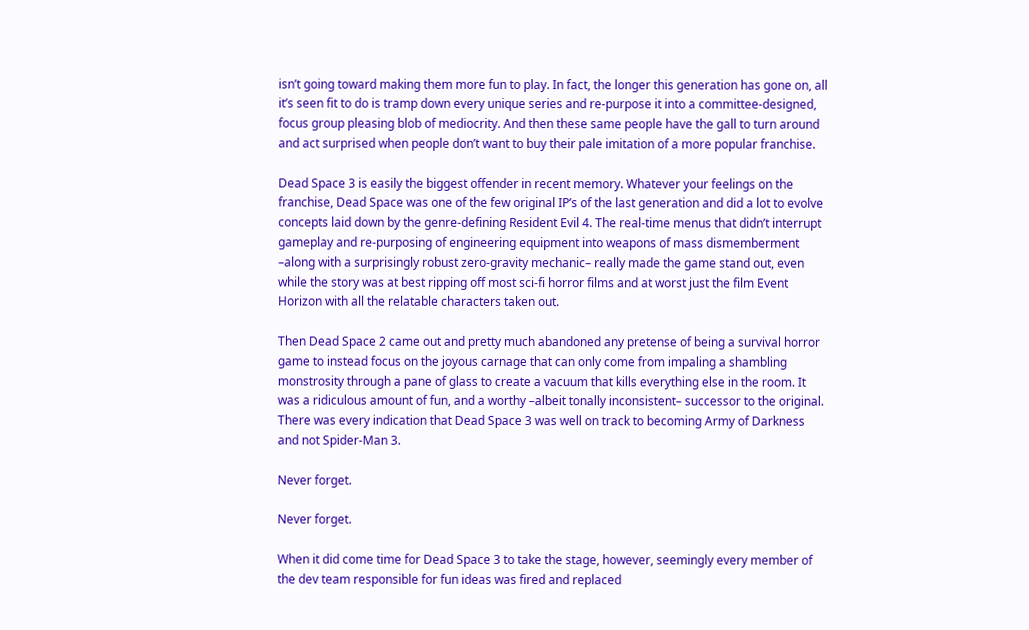isn’t going toward making them more fun to play. In fact, the longer this generation has gone on, all it’s seen fit to do is tramp down every unique series and re-purpose it into a committee-designed, focus group pleasing blob of mediocrity. And then these same people have the gall to turn around and act surprised when people don’t want to buy their pale imitation of a more popular franchise.

Dead Space 3 is easily the biggest offender in recent memory. Whatever your feelings on the franchise, Dead Space was one of the few original IP’s of the last generation and did a lot to evolve concepts laid down by the genre-defining Resident Evil 4. The real-time menus that didn’t interrupt gameplay and re-purposing of engineering equipment into weapons of mass dismemberment –along with a surprisingly robust zero-gravity mechanic– really made the game stand out, even while the story was at best ripping off most sci-fi horror films and at worst just the film Event Horizon with all the relatable characters taken out.

Then Dead Space 2 came out and pretty much abandoned any pretense of being a survival horror game to instead focus on the joyous carnage that can only come from impaling a shambling monstrosity through a pane of glass to create a vacuum that kills everything else in the room. It was a ridiculous amount of fun, and a worthy –albeit tonally inconsistent– successor to the original. There was every indication that Dead Space 3 was well on track to becoming Army of Darkness and not Spider-Man 3.

Never forget.

Never forget.

When it did come time for Dead Space 3 to take the stage, however, seemingly every member of the dev team responsible for fun ideas was fired and replaced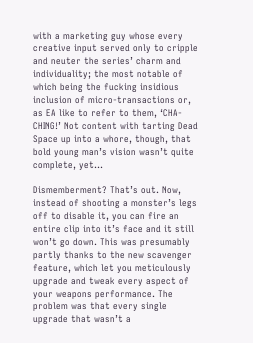with a marketing guy whose every creative input served only to cripple and neuter the series’ charm and individuality; the most notable of which being the fucking insidious inclusion of micro-transactions or, as EA like to refer to them, ‘CHA-CHING!’ Not content with tarting Dead Space up into a whore, though, that bold young man’s vision wasn’t quite complete, yet…

Dismemberment? That’s out. Now, instead of shooting a monster’s legs off to disable it, you can fire an entire clip into it’s face and it still won’t go down. This was presumably partly thanks to the new scavenger feature, which let you meticulously upgrade and tweak every aspect of your weapons performance. The problem was that every single upgrade that wasn’t a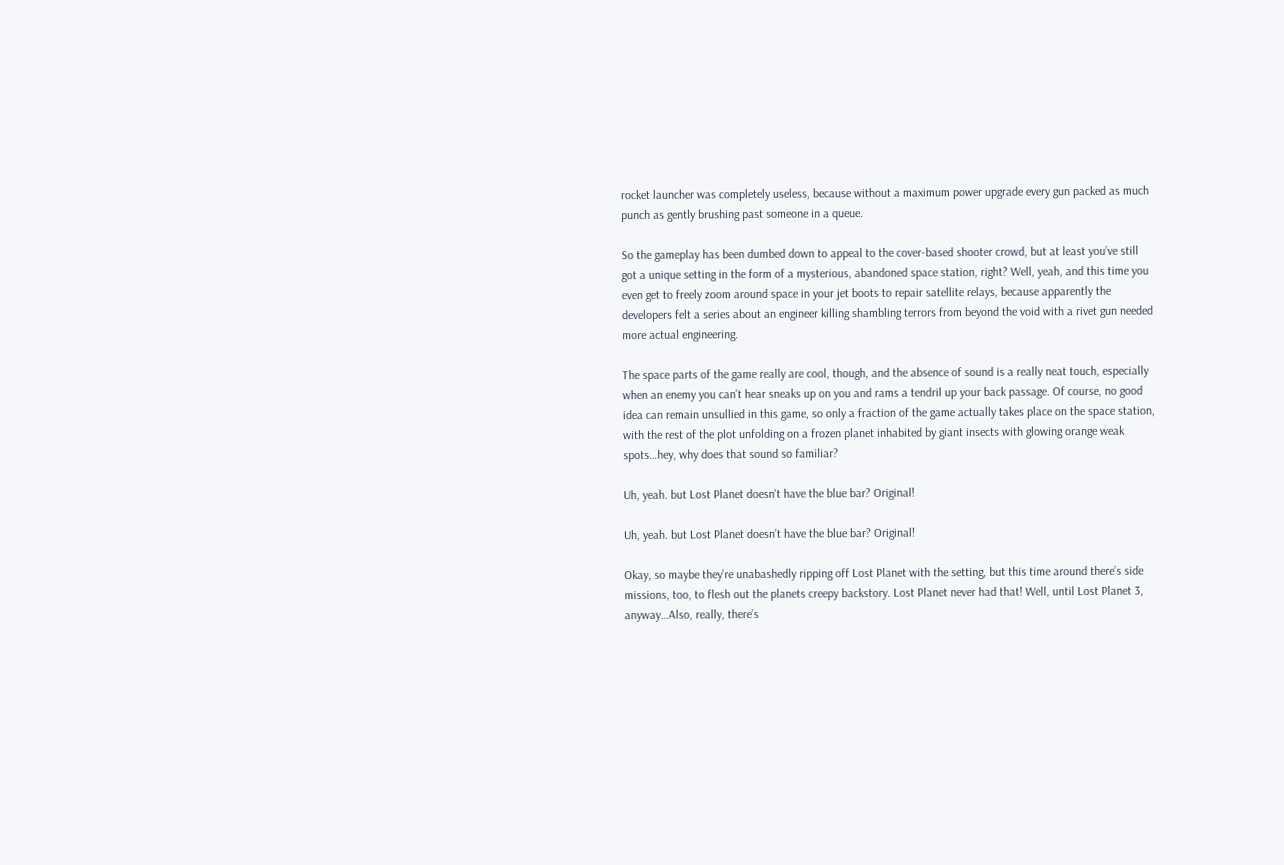rocket launcher was completely useless, because without a maximum power upgrade every gun packed as much punch as gently brushing past someone in a queue.

So the gameplay has been dumbed down to appeal to the cover-based shooter crowd, but at least you’ve still got a unique setting in the form of a mysterious, abandoned space station, right? Well, yeah, and this time you even get to freely zoom around space in your jet boots to repair satellite relays, because apparently the developers felt a series about an engineer killing shambling terrors from beyond the void with a rivet gun needed more actual engineering.

The space parts of the game really are cool, though, and the absence of sound is a really neat touch, especially when an enemy you can’t hear sneaks up on you and rams a tendril up your back passage. Of course, no good idea can remain unsullied in this game, so only a fraction of the game actually takes place on the space station, with the rest of the plot unfolding on a frozen planet inhabited by giant insects with glowing orange weak spots…hey, why does that sound so familiar?

Uh, yeah. but Lost Planet doesn't have the blue bar? Original!

Uh, yeah. but Lost Planet doesn’t have the blue bar? Original!

Okay, so maybe they’re unabashedly ripping off Lost Planet with the setting, but this time around there’s side missions, too, to flesh out the planets creepy backstory. Lost Planet never had that! Well, until Lost Planet 3, anyway…Also, really, there’s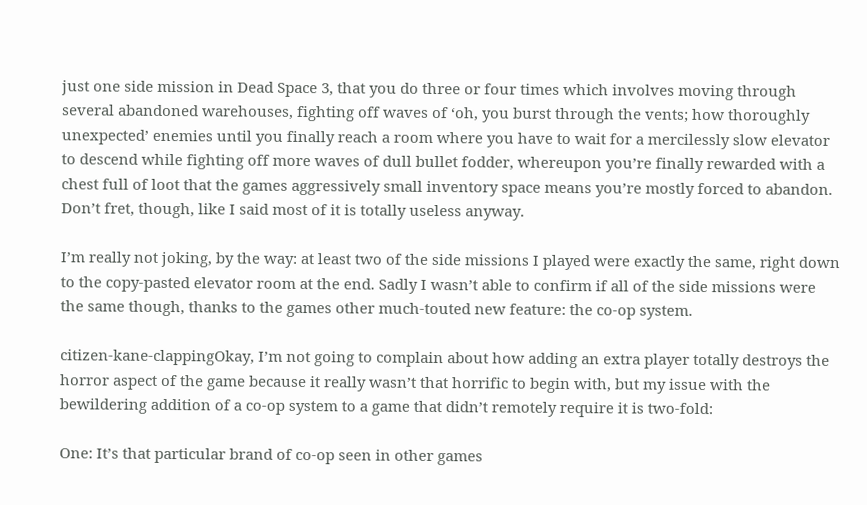just one side mission in Dead Space 3, that you do three or four times which involves moving through several abandoned warehouses, fighting off waves of ‘oh, you burst through the vents; how thoroughly unexpected’ enemies until you finally reach a room where you have to wait for a mercilessly slow elevator to descend while fighting off more waves of dull bullet fodder, whereupon you’re finally rewarded with a chest full of loot that the games aggressively small inventory space means you’re mostly forced to abandon. Don’t fret, though, like I said most of it is totally useless anyway.

I’m really not joking, by the way: at least two of the side missions I played were exactly the same, right down to the copy-pasted elevator room at the end. Sadly I wasn’t able to confirm if all of the side missions were the same though, thanks to the games other much-touted new feature: the co-op system.

citizen-kane-clappingOkay, I’m not going to complain about how adding an extra player totally destroys the horror aspect of the game because it really wasn’t that horrific to begin with, but my issue with the bewildering addition of a co-op system to a game that didn’t remotely require it is two-fold:

One: It’s that particular brand of co-op seen in other games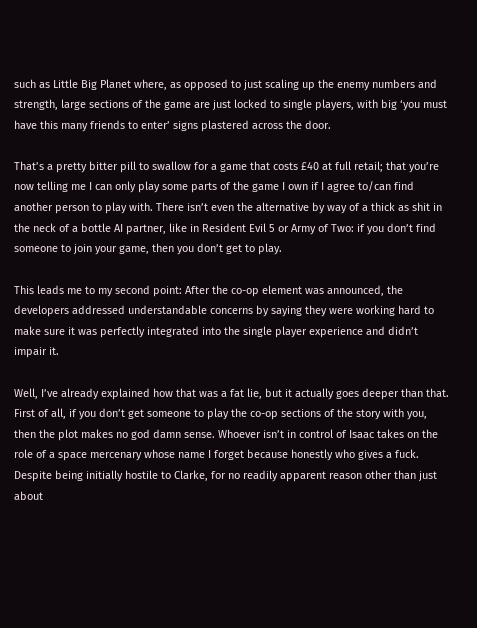such as Little Big Planet where, as opposed to just scaling up the enemy numbers and strength, large sections of the game are just locked to single players, with big ‘you must have this many friends to enter’ signs plastered across the door.

That’s a pretty bitter pill to swallow for a game that costs £40 at full retail; that you’re now telling me I can only play some parts of the game I own if I agree to/can find another person to play with. There isn’t even the alternative by way of a thick as shit in the neck of a bottle AI partner, like in Resident Evil 5 or Army of Two: if you don’t find someone to join your game, then you don’t get to play.

This leads me to my second point: After the co-op element was announced, the developers addressed understandable concerns by saying they were working hard to make sure it was perfectly integrated into the single player experience and didn’t impair it.

Well, I’ve already explained how that was a fat lie, but it actually goes deeper than that. First of all, if you don’t get someone to play the co-op sections of the story with you, then the plot makes no god damn sense. Whoever isn’t in control of Isaac takes on the role of a space mercenary whose name I forget because honestly who gives a fuck. Despite being initially hostile to Clarke, for no readily apparent reason other than just about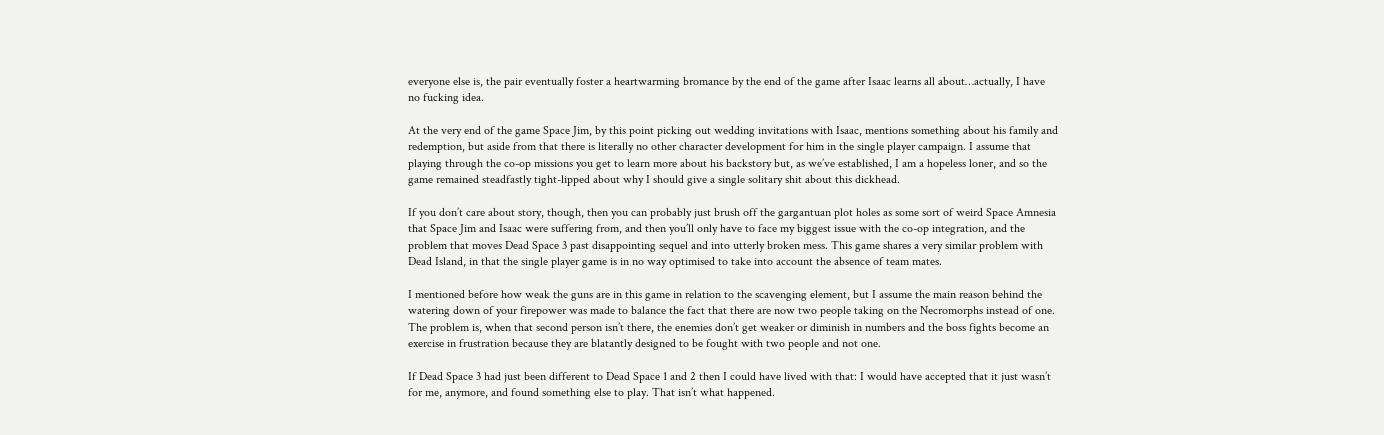everyone else is, the pair eventually foster a heartwarming bromance by the end of the game after Isaac learns all about…actually, I have no fucking idea.

At the very end of the game Space Jim, by this point picking out wedding invitations with Isaac, mentions something about his family and redemption, but aside from that there is literally no other character development for him in the single player campaign. I assume that playing through the co-op missions you get to learn more about his backstory but, as we’ve established, I am a hopeless loner, and so the game remained steadfastly tight-lipped about why I should give a single solitary shit about this dickhead.

If you don’t care about story, though, then you can probably just brush off the gargantuan plot holes as some sort of weird Space Amnesia that Space Jim and Isaac were suffering from, and then you’ll only have to face my biggest issue with the co-op integration, and the problem that moves Dead Space 3 past disappointing sequel and into utterly broken mess. This game shares a very similar problem with Dead Island, in that the single player game is in no way optimised to take into account the absence of team mates.

I mentioned before how weak the guns are in this game in relation to the scavenging element, but I assume the main reason behind the watering down of your firepower was made to balance the fact that there are now two people taking on the Necromorphs instead of one. The problem is, when that second person isn’t there, the enemies don’t get weaker or diminish in numbers and the boss fights become an exercise in frustration because they are blatantly designed to be fought with two people and not one.

If Dead Space 3 had just been different to Dead Space 1 and 2 then I could have lived with that: I would have accepted that it just wasn’t for me, anymore, and found something else to play. That isn’t what happened.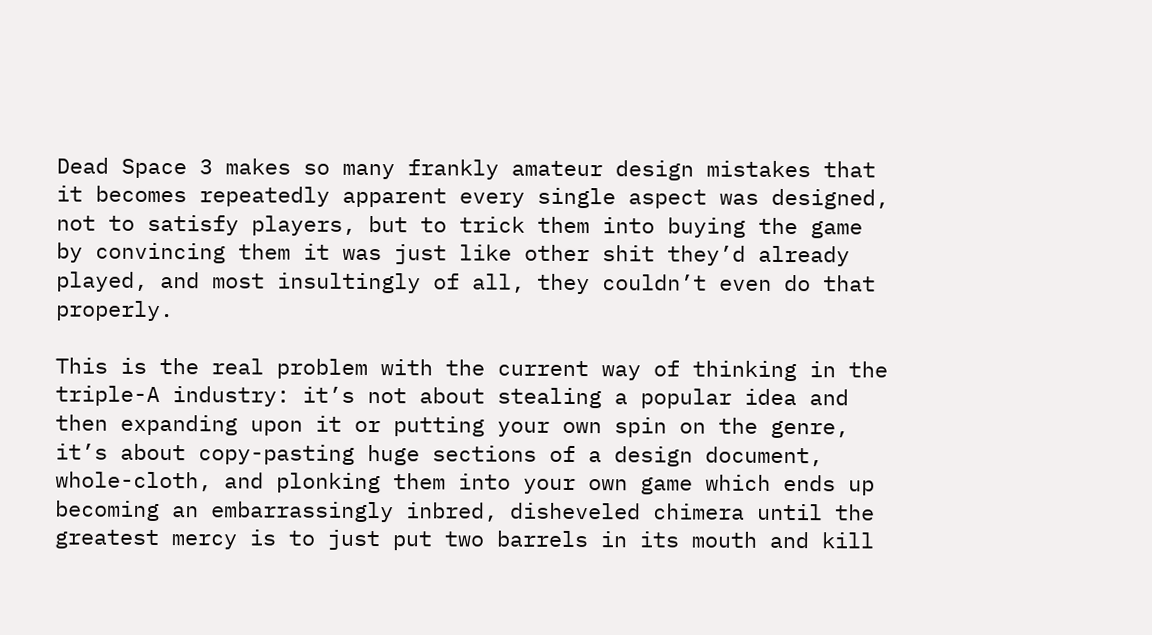Dead Space 3 makes so many frankly amateur design mistakes that it becomes repeatedly apparent every single aspect was designed, not to satisfy players, but to trick them into buying the game by convincing them it was just like other shit they’d already played, and most insultingly of all, they couldn’t even do that properly.

This is the real problem with the current way of thinking in the triple-A industry: it’s not about stealing a popular idea and then expanding upon it or putting your own spin on the genre, it’s about copy-pasting huge sections of a design document, whole-cloth, and plonking them into your own game which ends up becoming an embarrassingly inbred, disheveled chimera until the greatest mercy is to just put two barrels in its mouth and kill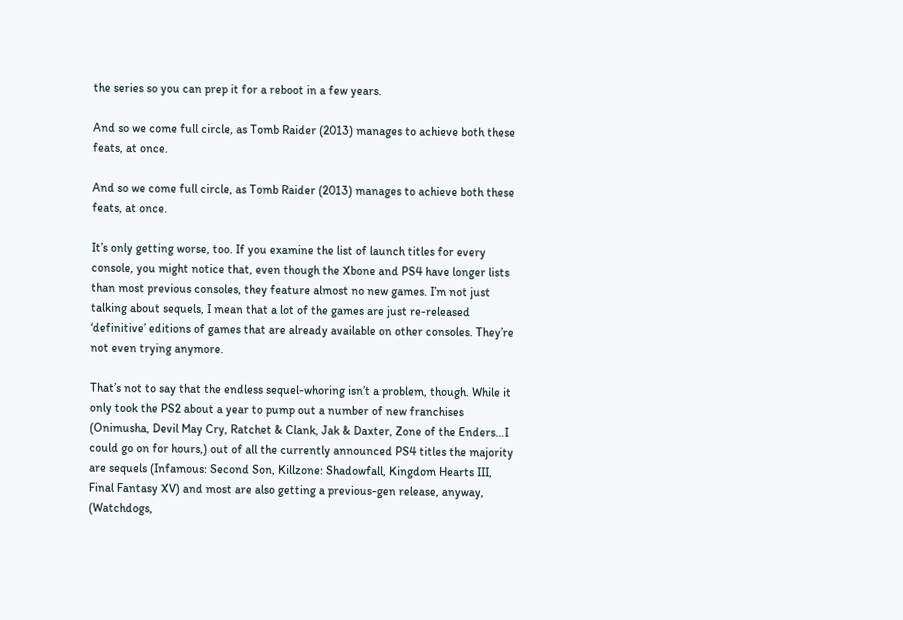the series so you can prep it for a reboot in a few years.

And so we come full circle, as Tomb Raider (2013) manages to achieve both these feats, at once.

And so we come full circle, as Tomb Raider (2013) manages to achieve both these feats, at once.

It’s only getting worse, too. If you examine the list of launch titles for every console, you might notice that, even though the Xbone and PS4 have longer lists than most previous consoles, they feature almost no new games. I’m not just talking about sequels, I mean that a lot of the games are just re-released ‘definitive’ editions of games that are already available on other consoles. They’re not even trying anymore.

That’s not to say that the endless sequel-whoring isn’t a problem, though. While it only took the PS2 about a year to pump out a number of new franchises (Onimusha, Devil May Cry, Ratchet & Clank, Jak & Daxter, Zone of the Enders…I could go on for hours,) out of all the currently announced PS4 titles the majority are sequels (Infamous: Second Son, Killzone: Shadowfall, Kingdom Hearts III, Final Fantasy XV) and most are also getting a previous-gen release, anyway, (Watchdogs,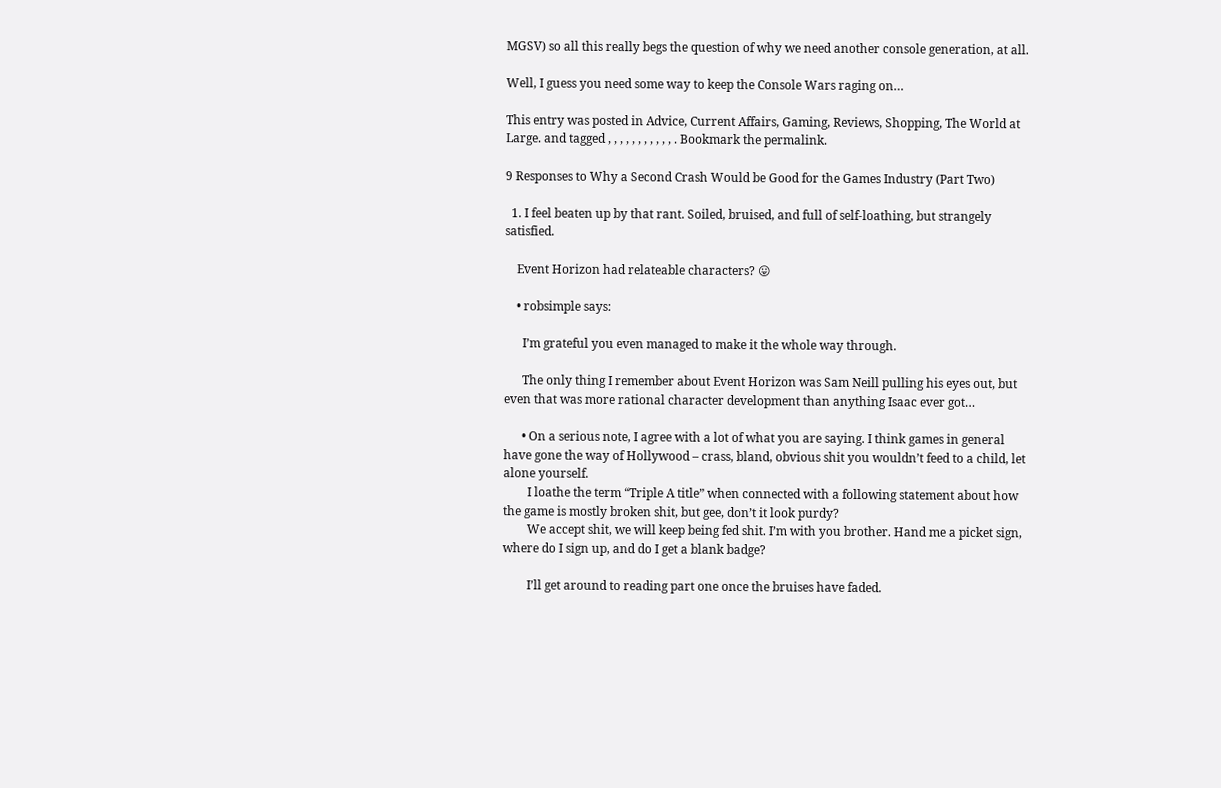MGSV) so all this really begs the question of why we need another console generation, at all.

Well, I guess you need some way to keep the Console Wars raging on…

This entry was posted in Advice, Current Affairs, Gaming, Reviews, Shopping, The World at Large. and tagged , , , , , , , , , , , . Bookmark the permalink.

9 Responses to Why a Second Crash Would be Good for the Games Industry (Part Two)

  1. I feel beaten up by that rant. Soiled, bruised, and full of self-loathing, but strangely satisfied.

    Event Horizon had relateable characters? 😛

    • robsimple says:

      I’m grateful you even managed to make it the whole way through.

      The only thing I remember about Event Horizon was Sam Neill pulling his eyes out, but even that was more rational character development than anything Isaac ever got…

      • On a serious note, I agree with a lot of what you are saying. I think games in general have gone the way of Hollywood – crass, bland, obvious shit you wouldn’t feed to a child, let alone yourself.
        I loathe the term “Triple A title” when connected with a following statement about how the game is mostly broken shit, but gee, don’t it look purdy?
        We accept shit, we will keep being fed shit. I’m with you brother. Hand me a picket sign, where do I sign up, and do I get a blank badge?

        I’ll get around to reading part one once the bruises have faded.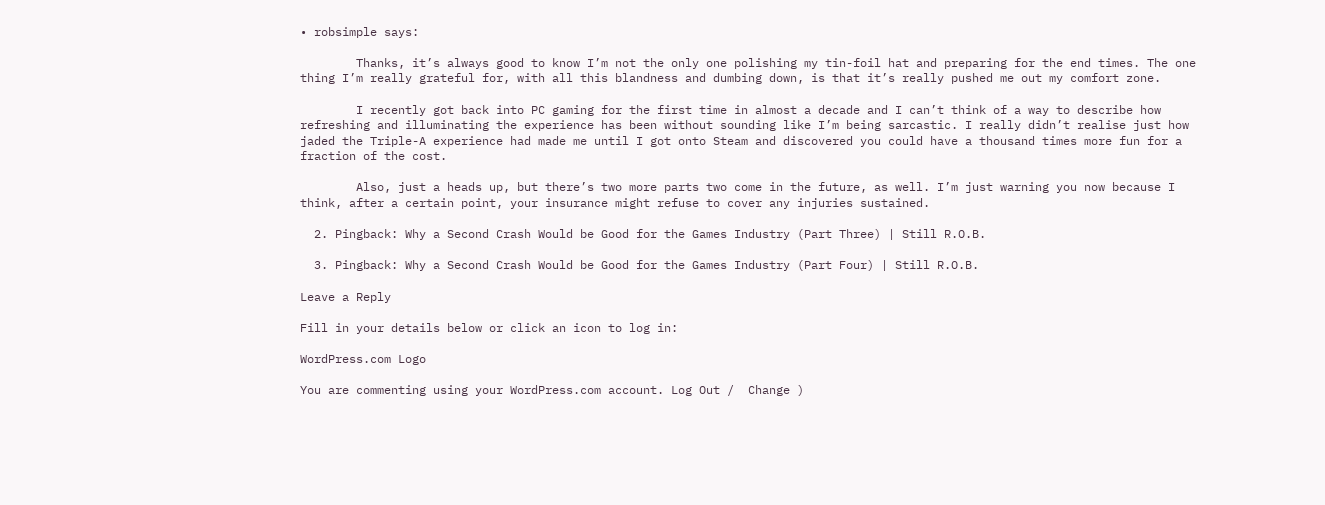• robsimple says:

        Thanks, it’s always good to know I’m not the only one polishing my tin-foil hat and preparing for the end times. The one thing I’m really grateful for, with all this blandness and dumbing down, is that it’s really pushed me out my comfort zone.

        I recently got back into PC gaming for the first time in almost a decade and I can’t think of a way to describe how refreshing and illuminating the experience has been without sounding like I’m being sarcastic. I really didn’t realise just how jaded the Triple-A experience had made me until I got onto Steam and discovered you could have a thousand times more fun for a fraction of the cost.

        Also, just a heads up, but there’s two more parts two come in the future, as well. I’m just warning you now because I think, after a certain point, your insurance might refuse to cover any injuries sustained.

  2. Pingback: Why a Second Crash Would be Good for the Games Industry (Part Three) | Still R.O.B.

  3. Pingback: Why a Second Crash Would be Good for the Games Industry (Part Four) | Still R.O.B.

Leave a Reply

Fill in your details below or click an icon to log in:

WordPress.com Logo

You are commenting using your WordPress.com account. Log Out /  Change )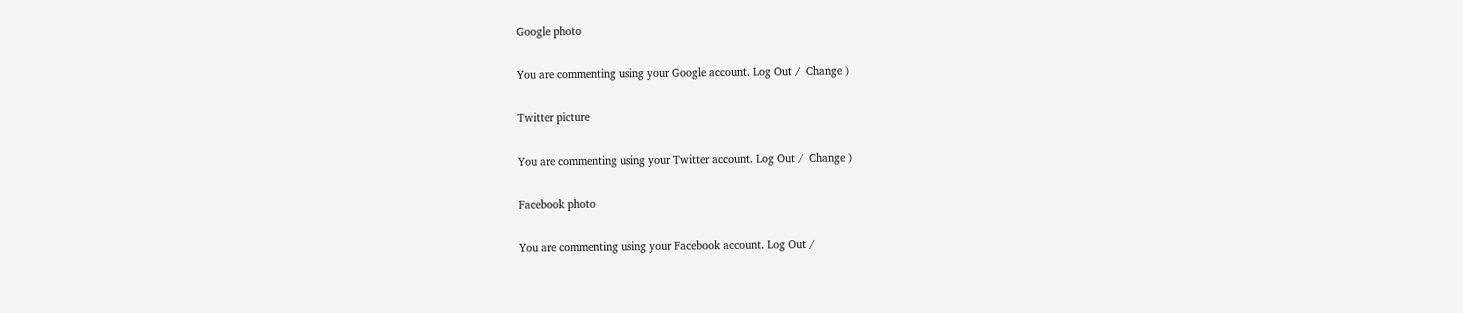Google photo

You are commenting using your Google account. Log Out /  Change )

Twitter picture

You are commenting using your Twitter account. Log Out /  Change )

Facebook photo

You are commenting using your Facebook account. Log Out /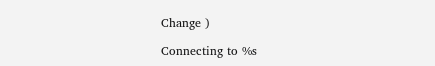Change )

Connecting to %s